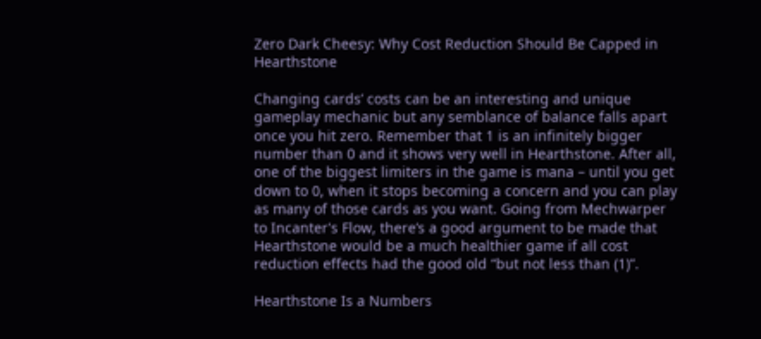Zero Dark Cheesy: Why Cost Reduction Should Be Capped in Hearthstone

Changing cards’ costs can be an interesting and unique gameplay mechanic but any semblance of balance falls apart once you hit zero. Remember that 1 is an infinitely bigger number than 0 and it shows very well in Hearthstone. After all, one of the biggest limiters in the game is mana – until you get down to 0, when it stops becoming a concern and you can play as many of those cards as you want. Going from Mechwarper to Incanter's Flow, there’s a good argument to be made that Hearthstone would be a much healthier game if all cost reduction effects had the good old “but not less than (1)”.

Hearthstone Is a Numbers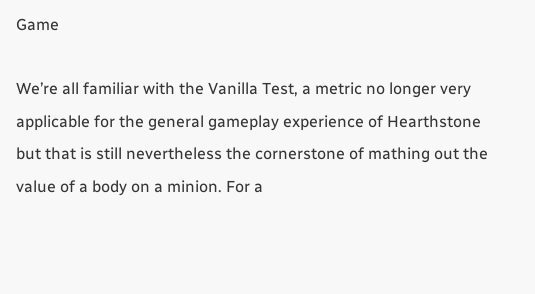Game

We’re all familiar with the Vanilla Test, a metric no longer very applicable for the general gameplay experience of Hearthstone but that is still nevertheless the cornerstone of mathing out the value of a body on a minion. For a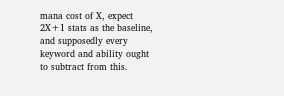mana cost of X, expect 2X+1 stats as the baseline, and supposedly every keyword and ability ought to subtract from this.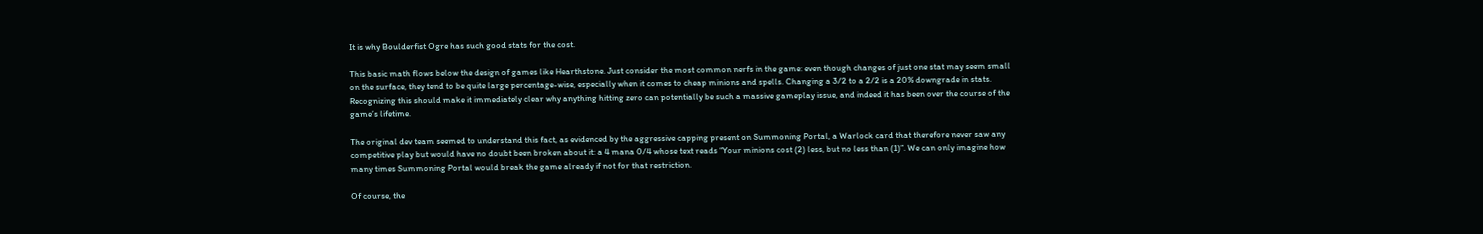It is why Boulderfist Ogre has such good stats for the cost.

This basic math flows below the design of games like Hearthstone. Just consider the most common nerfs in the game: even though changes of just one stat may seem small on the surface, they tend to be quite large percentage-wise, especially when it comes to cheap minions and spells. Changing a 3/2 to a 2/2 is a 20% downgrade in stats. Recognizing this should make it immediately clear why anything hitting zero can potentially be such a massive gameplay issue, and indeed it has been over the course of the game’s lifetime.

The original dev team seemed to understand this fact, as evidenced by the aggressive capping present on Summoning Portal, a Warlock card that therefore never saw any competitive play but would have no doubt been broken about it: a 4 mana 0/4 whose text reads “Your minions cost (2) less, but no less than (1)”. We can only imagine how many times Summoning Portal would break the game already if not for that restriction.

Of course, the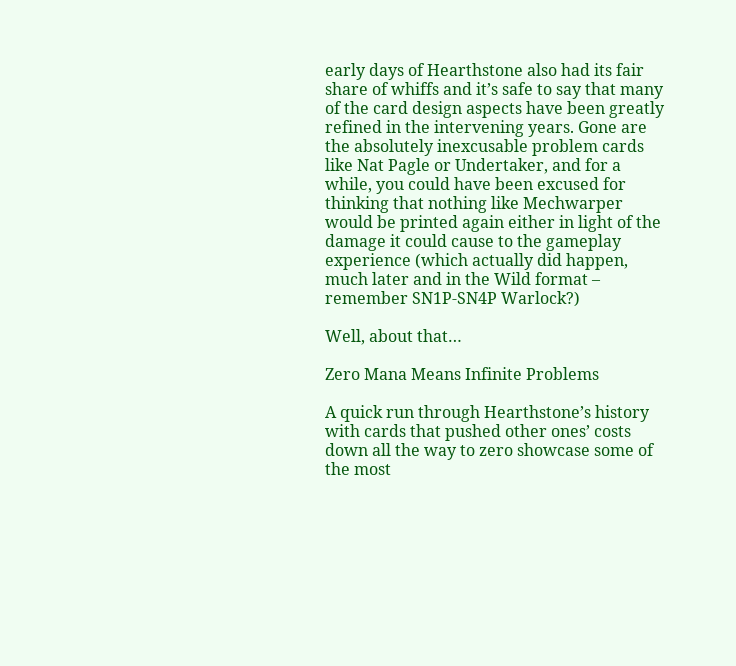early days of Hearthstone also had its fair share of whiffs and it’s safe to say that many of the card design aspects have been greatly refined in the intervening years. Gone are the absolutely inexcusable problem cards like Nat Pagle or Undertaker, and for a while, you could have been excused for thinking that nothing like Mechwarper would be printed again either in light of the damage it could cause to the gameplay experience (which actually did happen, much later and in the Wild format – remember SN1P-SN4P Warlock?)

Well, about that…

Zero Mana Means Infinite Problems

A quick run through Hearthstone’s history with cards that pushed other ones’ costs down all the way to zero showcase some of the most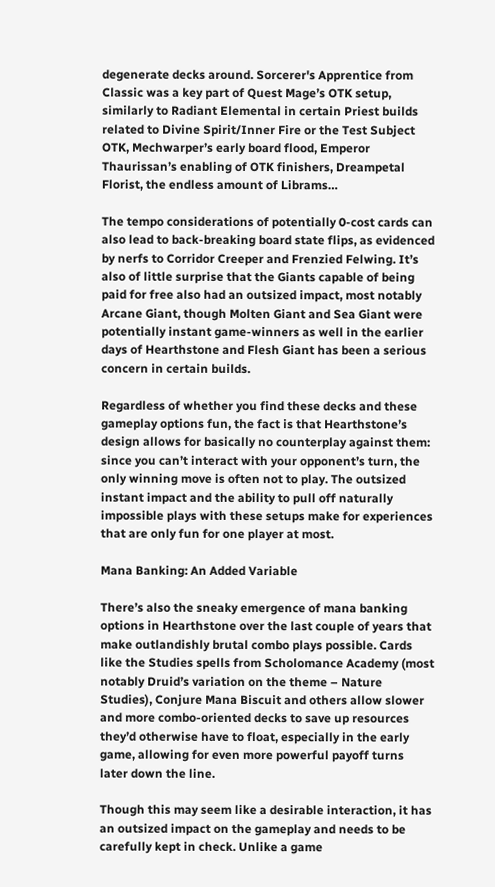degenerate decks around. Sorcerer's Apprentice from Classic was a key part of Quest Mage’s OTK setup, similarly to Radiant Elemental in certain Priest builds related to Divine Spirit/Inner Fire or the Test Subject OTK, Mechwarper’s early board flood, Emperor Thaurissan’s enabling of OTK finishers, Dreampetal Florist, the endless amount of Librams…

The tempo considerations of potentially 0-cost cards can also lead to back-breaking board state flips, as evidenced by nerfs to Corridor Creeper and Frenzied Felwing. It’s also of little surprise that the Giants capable of being paid for free also had an outsized impact, most notably Arcane Giant, though Molten Giant and Sea Giant were potentially instant game-winners as well in the earlier days of Hearthstone and Flesh Giant has been a serious concern in certain builds.

Regardless of whether you find these decks and these gameplay options fun, the fact is that Hearthstone’s design allows for basically no counterplay against them: since you can’t interact with your opponent’s turn, the only winning move is often not to play. The outsized instant impact and the ability to pull off naturally impossible plays with these setups make for experiences that are only fun for one player at most.

Mana Banking: An Added Variable

There’s also the sneaky emergence of mana banking options in Hearthstone over the last couple of years that make outlandishly brutal combo plays possible. Cards like the Studies spells from Scholomance Academy (most notably Druid’s variation on the theme – Nature Studies), Conjure Mana Biscuit and others allow slower and more combo-oriented decks to save up resources they’d otherwise have to float, especially in the early game, allowing for even more powerful payoff turns later down the line.

Though this may seem like a desirable interaction, it has an outsized impact on the gameplay and needs to be carefully kept in check. Unlike a game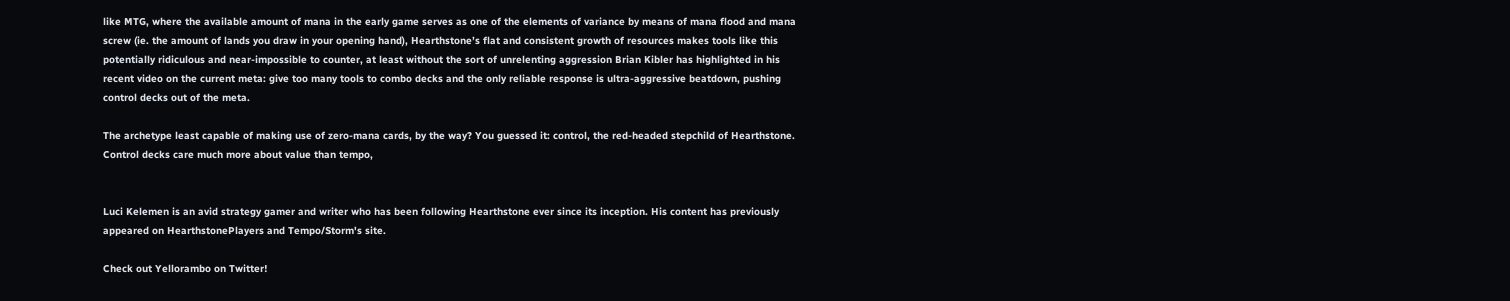like MTG, where the available amount of mana in the early game serves as one of the elements of variance by means of mana flood and mana screw (ie. the amount of lands you draw in your opening hand), Hearthstone’s flat and consistent growth of resources makes tools like this potentially ridiculous and near-impossible to counter, at least without the sort of unrelenting aggression Brian Kibler has highlighted in his recent video on the current meta: give too many tools to combo decks and the only reliable response is ultra-aggressive beatdown, pushing control decks out of the meta.

The archetype least capable of making use of zero-mana cards, by the way? You guessed it: control, the red-headed stepchild of Hearthstone. Control decks care much more about value than tempo,


Luci Kelemen is an avid strategy gamer and writer who has been following Hearthstone ever since its inception. His content has previously appeared on HearthstonePlayers and Tempo/Storm's site.

Check out Yellorambo on Twitter!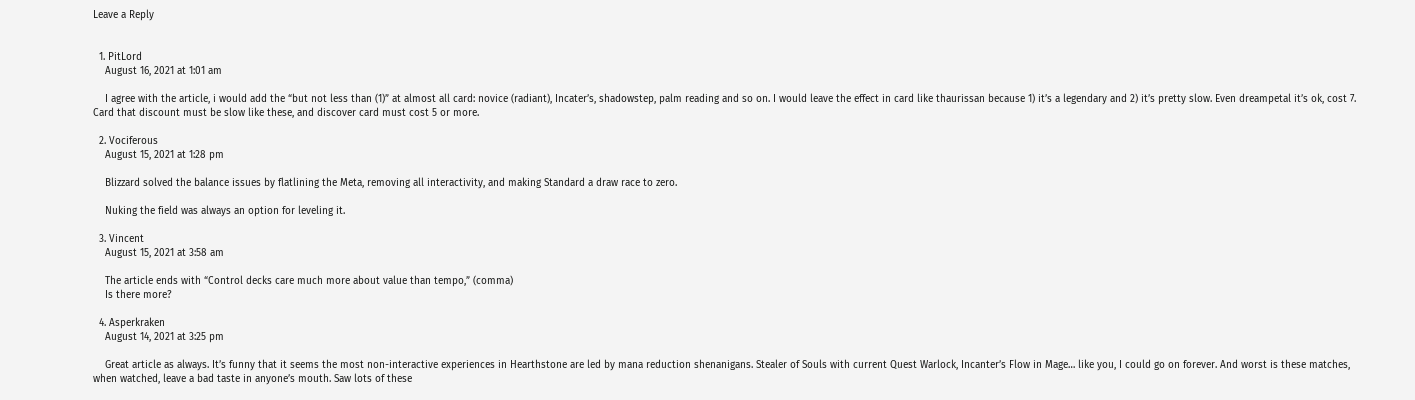Leave a Reply


  1. PitLord
    August 16, 2021 at 1:01 am

    I agree with the article, i would add the “but not less than (1)” at almost all card: novice (radiant), Incater’s, shadowstep, palm reading and so on. I would leave the effect in card like thaurissan because 1) it’s a legendary and 2) it’s pretty slow. Even dreampetal it’s ok, cost 7. Card that discount must be slow like these, and discover card must cost 5 or more.

  2. Vociferous
    August 15, 2021 at 1:28 pm

    Blizzard solved the balance issues by flatlining the Meta, removing all interactivity, and making Standard a draw race to zero.

    Nuking the field was always an option for leveling it.

  3. Vincent
    August 15, 2021 at 3:58 am

    The article ends with “Control decks care much more about value than tempo,” (comma)
    Is there more?

  4. Asperkraken
    August 14, 2021 at 3:25 pm

    Great article as always. It’s funny that it seems the most non-interactive experiences in Hearthstone are led by mana reduction shenanigans. Stealer of Souls with current Quest Warlock, Incanter’s Flow in Mage… like you, I could go on forever. And worst is these matches, when watched, leave a bad taste in anyone’s mouth. Saw lots of these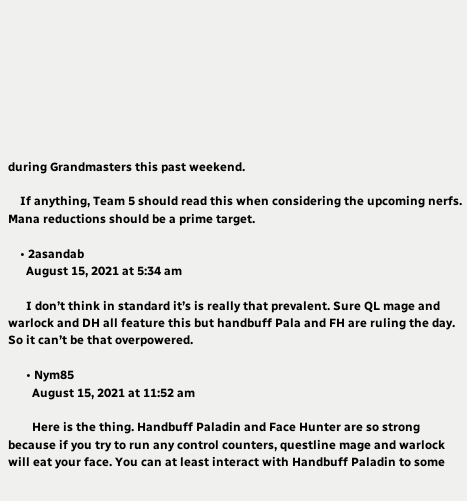during Grandmasters this past weekend.

    If anything, Team 5 should read this when considering the upcoming nerfs. Mana reductions should be a prime target.

    • 2asandab
      August 15, 2021 at 5:34 am

      I don’t think in standard it’s is really that prevalent. Sure QL mage and warlock and DH all feature this but handbuff Pala and FH are ruling the day. So it can’t be that overpowered.

      • Nym85
        August 15, 2021 at 11:52 am

        Here is the thing. Handbuff Paladin and Face Hunter are so strong because if you try to run any control counters, questline mage and warlock will eat your face. You can at least interact with Handbuff Paladin to some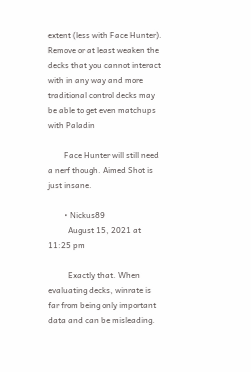extent (less with Face Hunter). Remove or at least weaken the decks that you cannot interact with in any way and more traditional control decks may be able to get even matchups with Paladin

        Face Hunter will still need a nerf though. Aimed Shot is just insane.

        • Nickus89
          August 15, 2021 at 11:25 pm

          Exactly that. When evaluating decks, winrate is far from being only important data and can be misleading.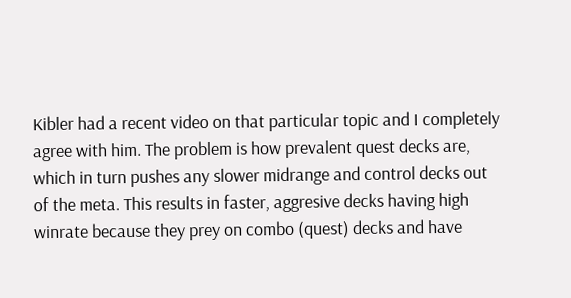Kibler had a recent video on that particular topic and I completely agree with him. The problem is how prevalent quest decks are, which in turn pushes any slower midrange and control decks out of the meta. This results in faster, aggresive decks having high winrate because they prey on combo (quest) decks and have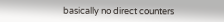basically no direct counters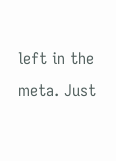left in the meta. Just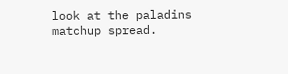look at the paladins matchup spread.